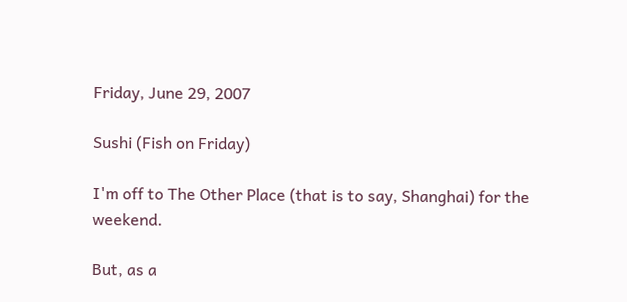Friday, June 29, 2007

Sushi (Fish on Friday)

I'm off to The Other Place (that is to say, Shanghai) for the weekend.

But, as a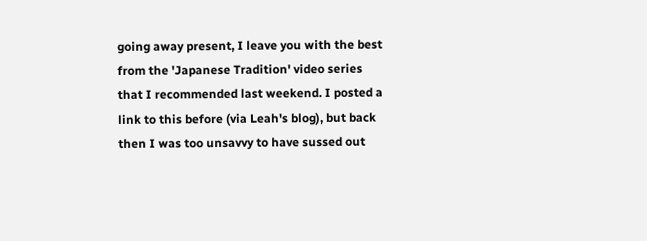going away present, I leave you with the best from the 'Japanese Tradition' video series that I recommended last weekend. I posted a link to this before (via Leah's blog), but back then I was too unsavvy to have sussed out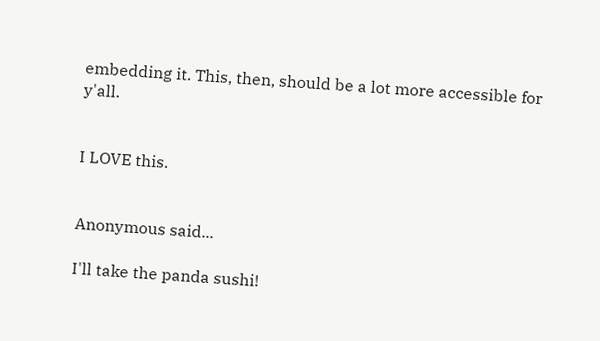embedding it. This, then, should be a lot more accessible for y'all.


I LOVE this.


Anonymous said...

I'll take the panda sushi!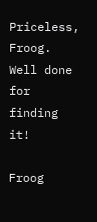Priceless, Froog. Well done for finding it!

Froog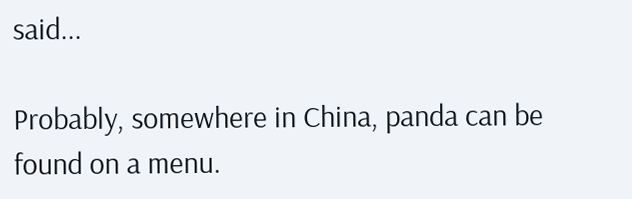said...

Probably, somewhere in China, panda can be found on a menu.